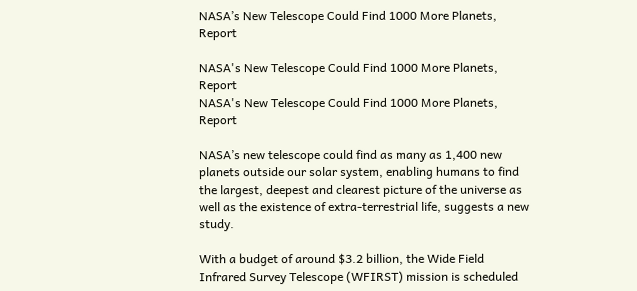NASA’s New Telescope Could Find 1000 More Planets, Report

NASA's New Telescope Could Find 1000 More Planets, Report
NASA's New Telescope Could Find 1000 More Planets, Report

NASA’s new telescope could find as many as 1,400 new planets outside our solar system, enabling humans to find the largest, deepest and clearest picture of the universe as well as the existence of extra-terrestrial life, suggests a new study.

With a budget of around $3.2 billion, the Wide Field Infrared Survey Telescope (WFIRST) mission is scheduled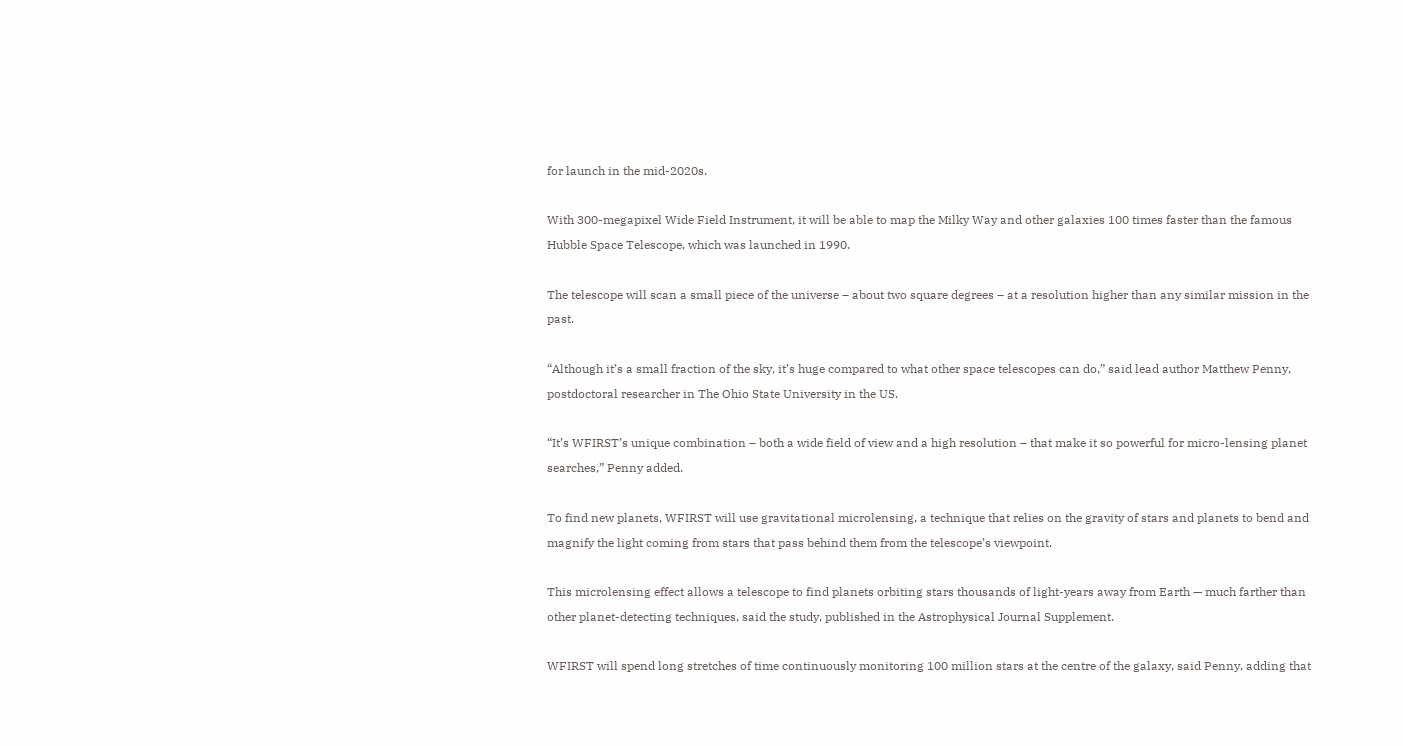for launch in the mid-2020s.

With 300-megapixel Wide Field Instrument, it will be able to map the Milky Way and other galaxies 100 times faster than the famous Hubble Space Telescope, which was launched in 1990.

The telescope will scan a small piece of the universe – about two square degrees – at a resolution higher than any similar mission in the past.

“Although it’s a small fraction of the sky, it’s huge compared to what other space telescopes can do,” said lead author Matthew Penny, postdoctoral researcher in The Ohio State University in the US.

“It’s WFIRST’s unique combination – both a wide field of view and a high resolution – that make it so powerful for micro-lensing planet searches,” Penny added.

To find new planets, WFIRST will use gravitational microlensing, a technique that relies on the gravity of stars and planets to bend and magnify the light coming from stars that pass behind them from the telescope’s viewpoint.

This microlensing effect allows a telescope to find planets orbiting stars thousands of light-years away from Earth — much farther than other planet-detecting techniques, said the study, published in the Astrophysical Journal Supplement.

WFIRST will spend long stretches of time continuously monitoring 100 million stars at the centre of the galaxy, said Penny, adding that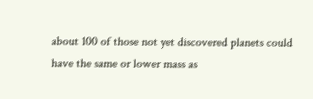about 100 of those not yet discovered planets could have the same or lower mass as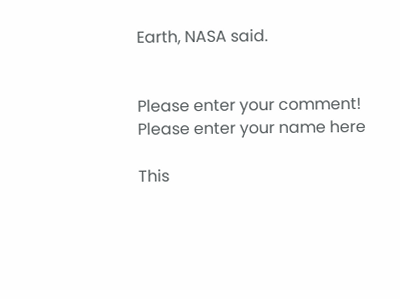Earth, NASA said.


Please enter your comment!
Please enter your name here

This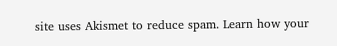site uses Akismet to reduce spam. Learn how your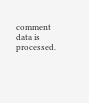comment data is processed.